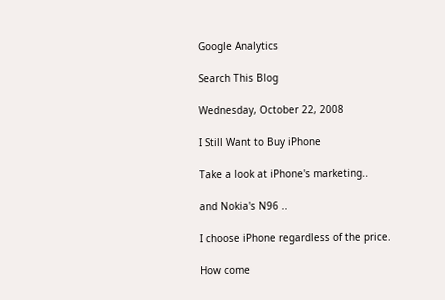Google Analytics

Search This Blog

Wednesday, October 22, 2008

I Still Want to Buy iPhone

Take a look at iPhone's marketing..

and Nokia's N96 ..

I choose iPhone regardless of the price.

How come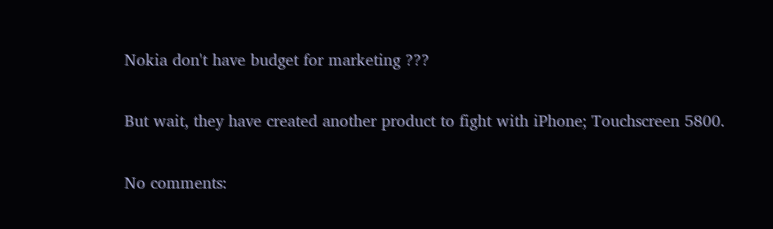Nokia don't have budget for marketing ???

But wait, they have created another product to fight with iPhone; Touchscreen 5800.

No comments: